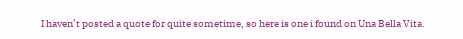I haven’t posted a quote for quite sometime, so here is one i found on Una Bella Vita.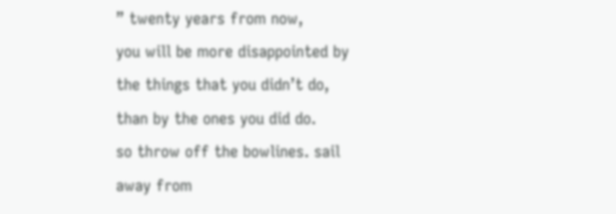” twenty years from now,
you will be more disappointed by the things that you didn’t do,
than by the ones you did do.
so throw off the bowlines. sail away from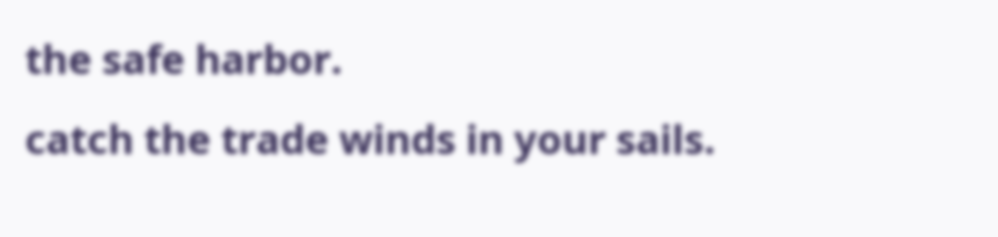the safe harbor.
catch the trade winds in your sails.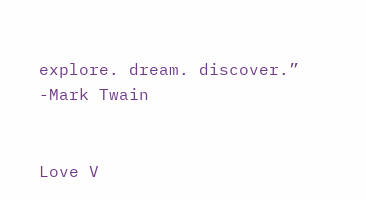explore. dream. discover.”
-Mark Twain


Love V